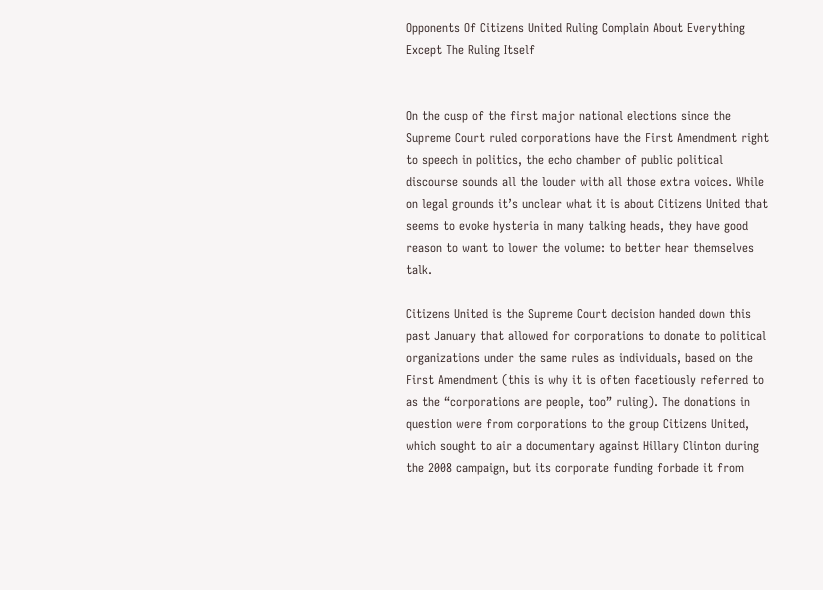Opponents Of Citizens United Ruling Complain About Everything Except The Ruling Itself


On the cusp of the first major national elections since the Supreme Court ruled corporations have the First Amendment right to speech in politics, the echo chamber of public political discourse sounds all the louder with all those extra voices. While on legal grounds it’s unclear what it is about Citizens United that seems to evoke hysteria in many talking heads, they have good reason to want to lower the volume: to better hear themselves talk.

Citizens United is the Supreme Court decision handed down this past January that allowed for corporations to donate to political organizations under the same rules as individuals, based on the First Amendment (this is why it is often facetiously referred to as the “corporations are people, too” ruling). The donations in question were from corporations to the group Citizens United, which sought to air a documentary against Hillary Clinton during the 2008 campaign, but its corporate funding forbade it from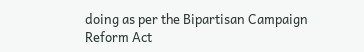doing as per the Bipartisan Campaign Reform Act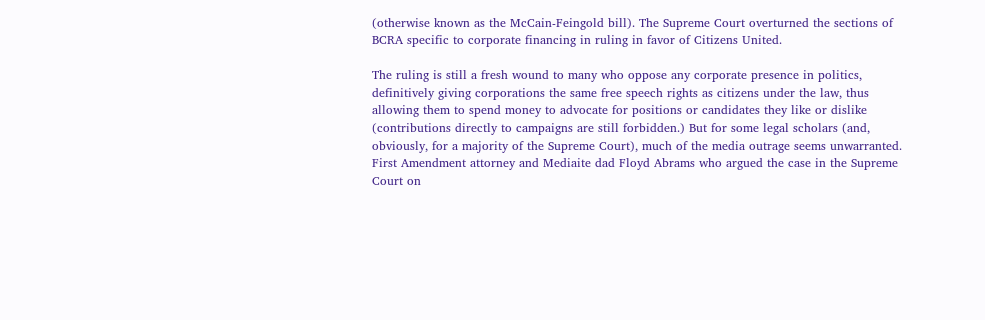(otherwise known as the McCain-Feingold bill). The Supreme Court overturned the sections of BCRA specific to corporate financing in ruling in favor of Citizens United.

The ruling is still a fresh wound to many who oppose any corporate presence in politics, definitively giving corporations the same free speech rights as citizens under the law, thus allowing them to spend money to advocate for positions or candidates they like or dislike (contributions directly to campaigns are still forbidden.) But for some legal scholars (and, obviously, for a majority of the Supreme Court), much of the media outrage seems unwarranted. First Amendment attorney and Mediaite dad Floyd Abrams who argued the case in the Supreme Court on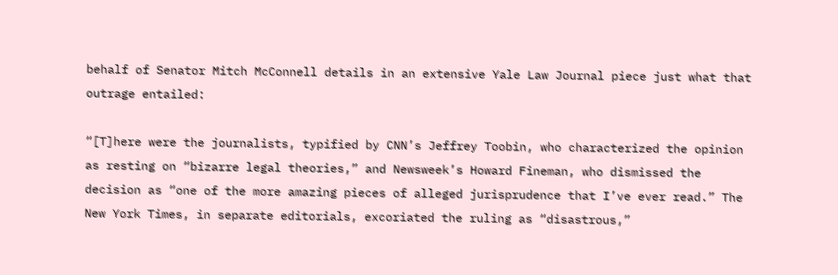behalf of Senator Mitch McConnell details in an extensive Yale Law Journal piece just what that outrage entailed:

“[T]here were the journalists, typified by CNN’s Jeffrey Toobin, who characterized the opinion as resting on “bizarre legal theories,” and Newsweek’s Howard Fineman, who dismissed the decision as “one of the more amazing pieces of alleged jurisprudence that I’ve ever read.” The New York Times, in separate editorials, excoriated the ruling as “disastrous,”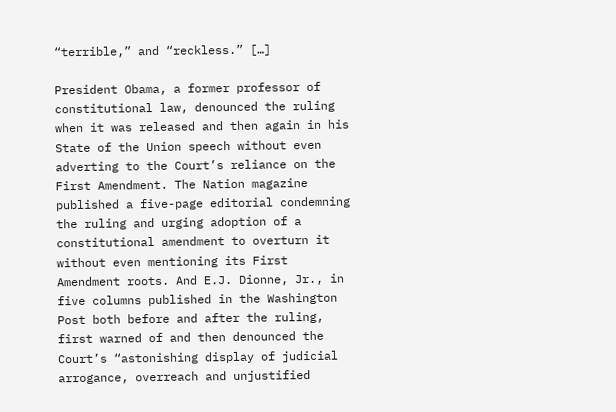“terrible,” and “reckless.” […]

President Obama, a former professor of constitutional law, denounced the ruling when it was released and then again in his State of the Union speech without even adverting to the Court’s reliance on the First Amendment. The Nation magazine published a five-page editorial condemning the ruling and urging adoption of a constitutional amendment to overturn it without even mentioning its First Amendment roots. And E.J. Dionne, Jr., in five columns published in the Washington Post both before and after the ruling, first warned of and then denounced the Court’s “astonishing display of judicial arrogance, overreach and unjustified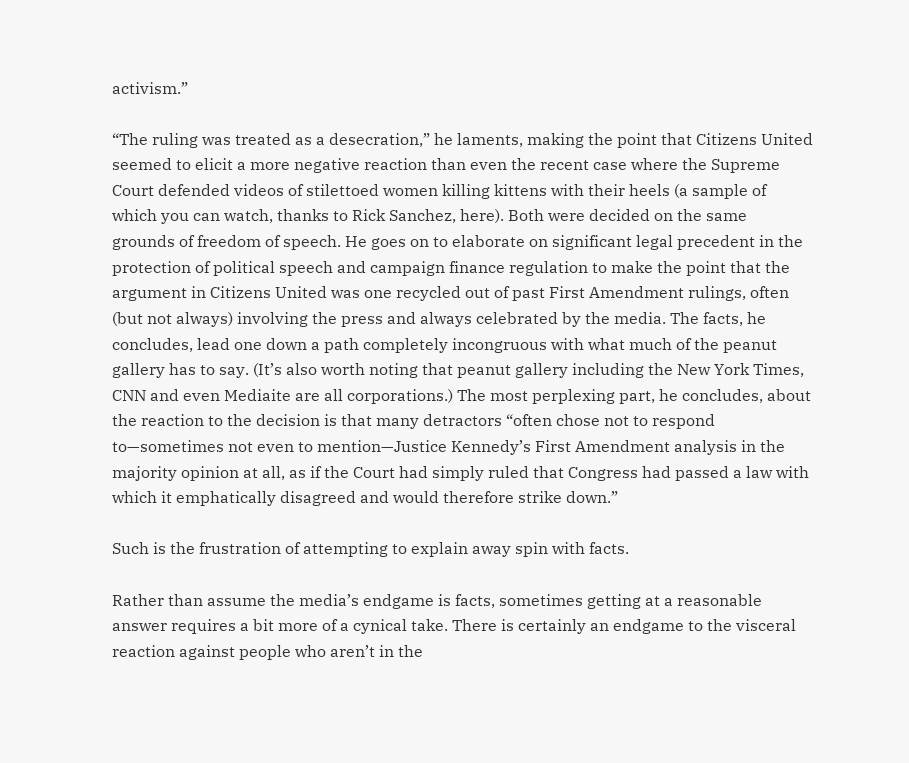activism.”

“The ruling was treated as a desecration,” he laments, making the point that Citizens United seemed to elicit a more negative reaction than even the recent case where the Supreme Court defended videos of stilettoed women killing kittens with their heels (a sample of which you can watch, thanks to Rick Sanchez, here). Both were decided on the same grounds of freedom of speech. He goes on to elaborate on significant legal precedent in the protection of political speech and campaign finance regulation to make the point that the argument in Citizens United was one recycled out of past First Amendment rulings, often (but not always) involving the press and always celebrated by the media. The facts, he concludes, lead one down a path completely incongruous with what much of the peanut gallery has to say. (It’s also worth noting that peanut gallery including the New York Times, CNN and even Mediaite are all corporations.) The most perplexing part, he concludes, about the reaction to the decision is that many detractors “often chose not to respond to—sometimes not even to mention—Justice Kennedy’s First Amendment analysis in the majority opinion at all, as if the Court had simply ruled that Congress had passed a law with which it emphatically disagreed and would therefore strike down.”

Such is the frustration of attempting to explain away spin with facts.

Rather than assume the media’s endgame is facts, sometimes getting at a reasonable answer requires a bit more of a cynical take. There is certainly an endgame to the visceral reaction against people who aren’t in the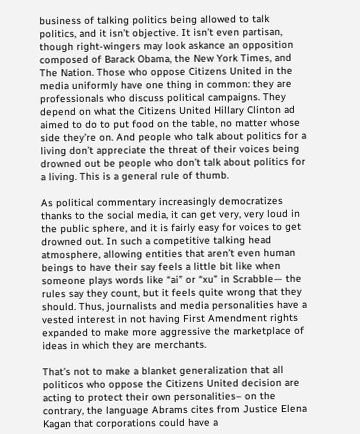business of talking politics being allowed to talk politics, and it isn’t objective. It isn’t even partisan, though right-wingers may look askance an opposition composed of Barack Obama, the New York Times, and The Nation. Those who oppose Citizens United in the media uniformly have one thing in common: they are professionals who discuss political campaigns. They depend on what the Citizens United Hillary Clinton ad aimed to do to put food on the table, no matter whose side they’re on. And people who talk about politics for a living don’t appreciate the threat of their voices being drowned out be people who don’t talk about politics for a living. This is a general rule of thumb.

As political commentary increasingly democratizes thanks to the social media, it can get very, very loud in the public sphere, and it is fairly easy for voices to get drowned out. In such a competitive talking head atmosphere, allowing entities that aren’t even human beings to have their say feels a little bit like when someone plays words like “ai” or “xu” in Scrabble— the rules say they count, but it feels quite wrong that they should. Thus, journalists and media personalities have a vested interest in not having First Amendment rights expanded to make more aggressive the marketplace of ideas in which they are merchants.

That’s not to make a blanket generalization that all politicos who oppose the Citizens United decision are acting to protect their own personalities– on the contrary, the language Abrams cites from Justice Elena Kagan that corporations could have a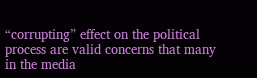“corrupting” effect on the political process are valid concerns that many in the media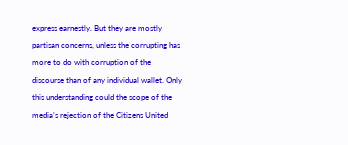express earnestly. But they are mostly partisan concerns, unless the corrupting has more to do with corruption of the discourse than of any individual wallet. Only this understanding could the scope of the media’s rejection of the Citizens United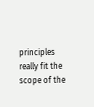principles really fit the scope of the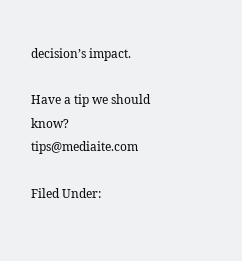decision’s impact.

Have a tip we should know? tips@mediaite.com

Filed Under: